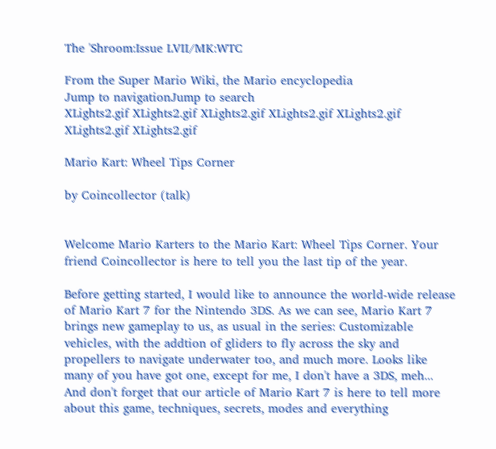The 'Shroom:Issue LVII/MK:WTC

From the Super Mario Wiki, the Mario encyclopedia
Jump to navigationJump to search
XLights2.gif XLights2.gif XLights2.gif XLights2.gif XLights2.gif XLights2.gif XLights2.gif

Mario Kart: Wheel Tips Corner

by Coincollector (talk)


Welcome Mario Karters to the Mario Kart: Wheel Tips Corner. Your friend Coincollector is here to tell you the last tip of the year.

Before getting started, I would like to announce the world-wide release of Mario Kart 7 for the Nintendo 3DS. As we can see, Mario Kart 7 brings new gameplay to us, as usual in the series: Customizable vehicles, with the addtion of gliders to fly across the sky and propellers to navigate underwater too, and much more. Looks like many of you have got one, except for me, I don't have a 3DS, meh... And don't forget that our article of Mario Kart 7 is here to tell more about this game, techniques, secrets, modes and everything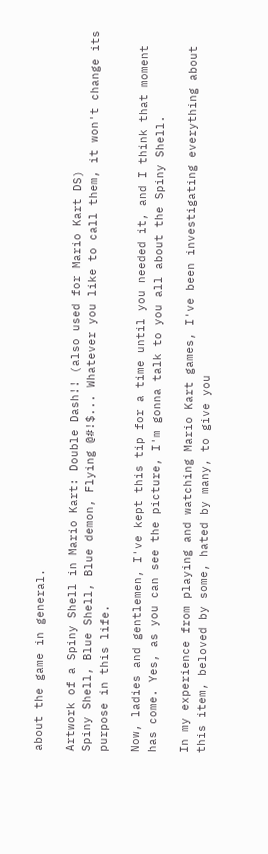about the game in general.

Artwork of a Spiny Shell in Mario Kart: Double Dash!! (also used for Mario Kart DS)
Spiny Shell, Blue Shell, Blue demon, Flying @#!$... Whatever you like to call them, it won't change its purpose in this life.

Now, ladies and gentlemen, I've kept this tip for a time until you needed it, and I think that moment has come. Yes, as you can see the picture, I'm gonna talk to you all about the Spiny Shell.

In my experience from playing and watching Mario Kart games, I've been investigating everything about this item, beloved by some, hated by many, to give you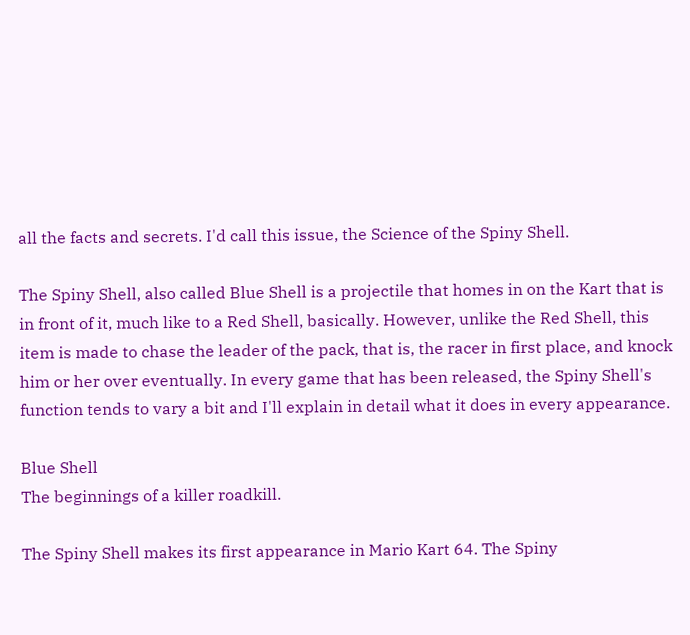all the facts and secrets. I'd call this issue, the Science of the Spiny Shell.

The Spiny Shell, also called Blue Shell is a projectile that homes in on the Kart that is in front of it, much like to a Red Shell, basically. However, unlike the Red Shell, this item is made to chase the leader of the pack, that is, the racer in first place, and knock him or her over eventually. In every game that has been released, the Spiny Shell's function tends to vary a bit and I'll explain in detail what it does in every appearance.

Blue Shell
The beginnings of a killer roadkill.

The Spiny Shell makes its first appearance in Mario Kart 64. The Spiny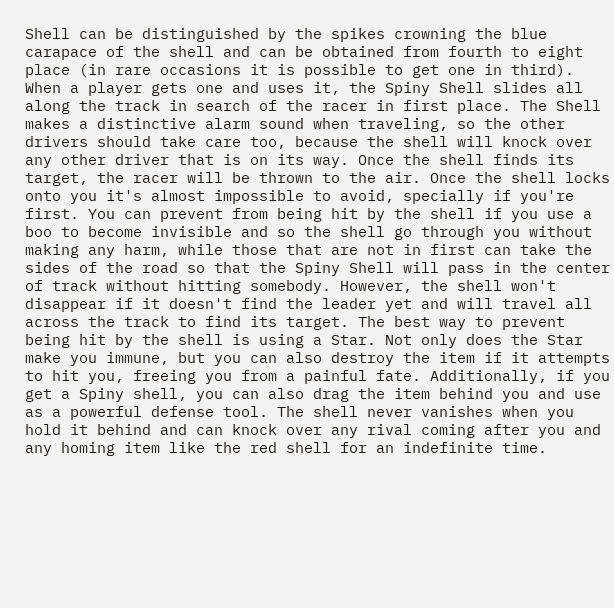Shell can be distinguished by the spikes crowning the blue carapace of the shell and can be obtained from fourth to eight place (in rare occasions it is possible to get one in third). When a player gets one and uses it, the Spiny Shell slides all along the track in search of the racer in first place. The Shell makes a distinctive alarm sound when traveling, so the other drivers should take care too, because the shell will knock over any other driver that is on its way. Once the shell finds its target, the racer will be thrown to the air. Once the shell locks onto you it's almost impossible to avoid, specially if you're first. You can prevent from being hit by the shell if you use a boo to become invisible and so the shell go through you without making any harm, while those that are not in first can take the sides of the road so that the Spiny Shell will pass in the center of track without hitting somebody. However, the shell won't disappear if it doesn't find the leader yet and will travel all across the track to find its target. The best way to prevent being hit by the shell is using a Star. Not only does the Star make you immune, but you can also destroy the item if it attempts to hit you, freeing you from a painful fate. Additionally, if you get a Spiny shell, you can also drag the item behind you and use as a powerful defense tool. The shell never vanishes when you hold it behind and can knock over any rival coming after you and any homing item like the red shell for an indefinite time.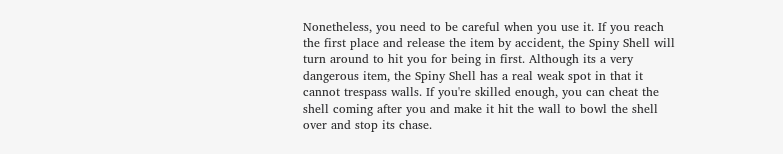Nonetheless, you need to be careful when you use it. If you reach the first place and release the item by accident, the Spiny Shell will turn around to hit you for being in first. Although its a very dangerous item, the Spiny Shell has a real weak spot in that it cannot trespass walls. If you're skilled enough, you can cheat the shell coming after you and make it hit the wall to bowl the shell over and stop its chase.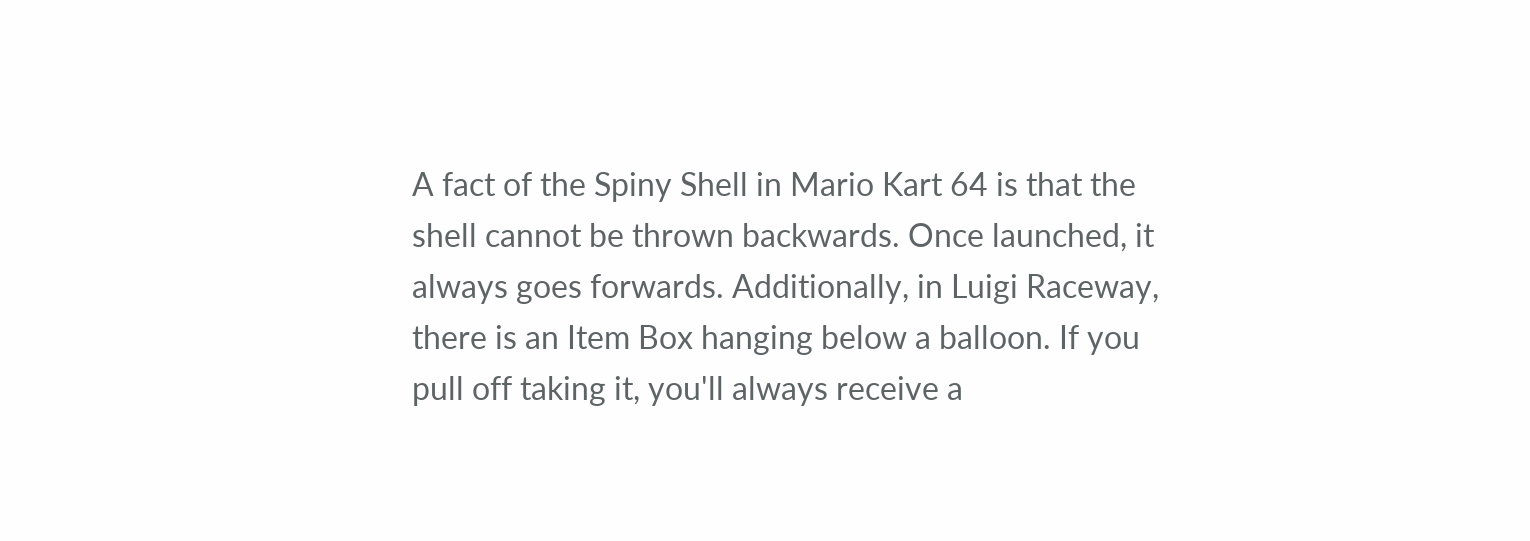A fact of the Spiny Shell in Mario Kart 64 is that the shell cannot be thrown backwards. Once launched, it always goes forwards. Additionally, in Luigi Raceway, there is an Item Box hanging below a balloon. If you pull off taking it, you'll always receive a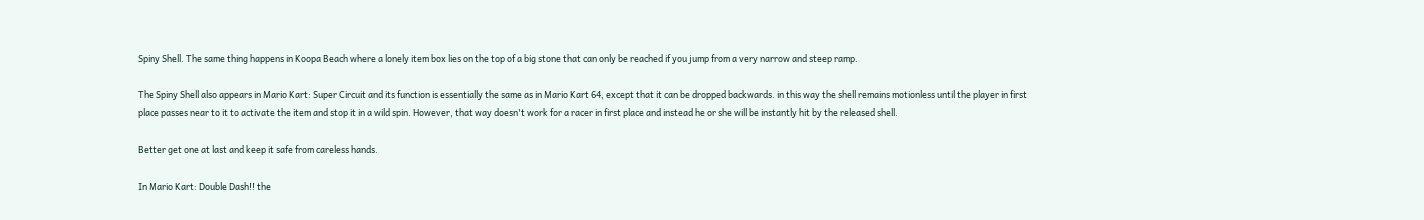Spiny Shell. The same thing happens in Koopa Beach where a lonely item box lies on the top of a big stone that can only be reached if you jump from a very narrow and steep ramp.

The Spiny Shell also appears in Mario Kart: Super Circuit and its function is essentially the same as in Mario Kart 64, except that it can be dropped backwards. in this way the shell remains motionless until the player in first place passes near to it to activate the item and stop it in a wild spin. However, that way doesn't work for a racer in first place and instead he or she will be instantly hit by the released shell.

Better get one at last and keep it safe from careless hands.

In Mario Kart: Double Dash!! the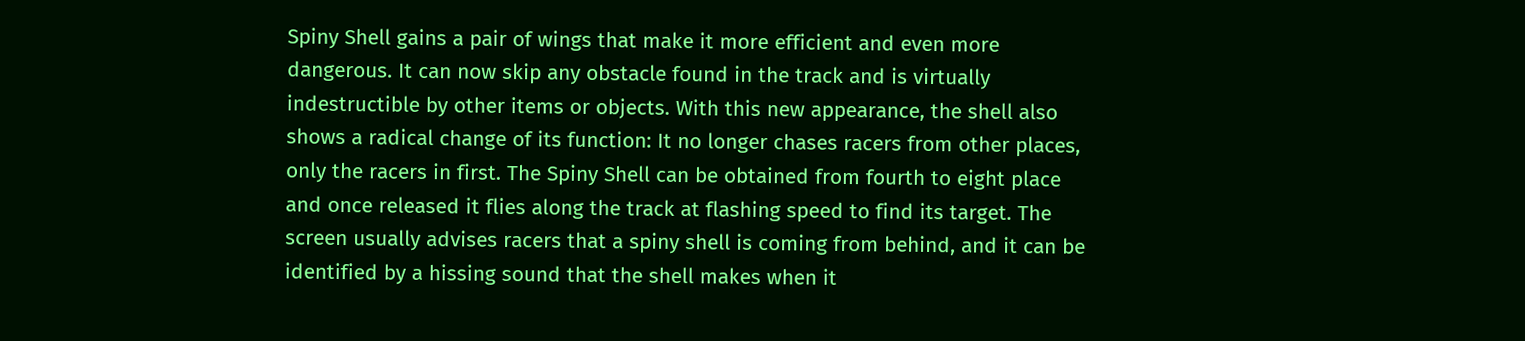Spiny Shell gains a pair of wings that make it more efficient and even more dangerous. It can now skip any obstacle found in the track and is virtually indestructible by other items or objects. With this new appearance, the shell also shows a radical change of its function: It no longer chases racers from other places, only the racers in first. The Spiny Shell can be obtained from fourth to eight place and once released it flies along the track at flashing speed to find its target. The screen usually advises racers that a spiny shell is coming from behind, and it can be identified by a hissing sound that the shell makes when it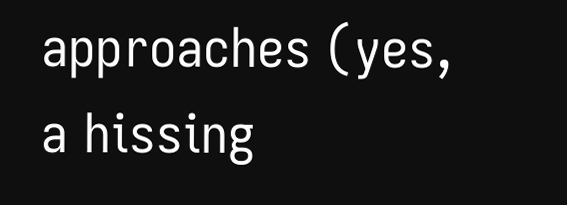approaches (yes, a hissing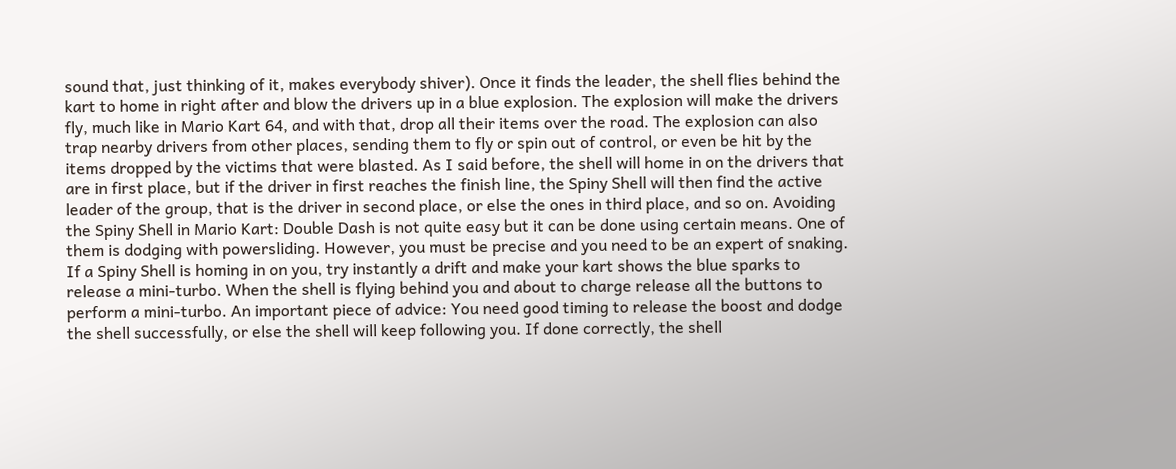sound that, just thinking of it, makes everybody shiver). Once it finds the leader, the shell flies behind the kart to home in right after and blow the drivers up in a blue explosion. The explosion will make the drivers fly, much like in Mario Kart 64, and with that, drop all their items over the road. The explosion can also trap nearby drivers from other places, sending them to fly or spin out of control, or even be hit by the items dropped by the victims that were blasted. As I said before, the shell will home in on the drivers that are in first place, but if the driver in first reaches the finish line, the Spiny Shell will then find the active leader of the group, that is the driver in second place, or else the ones in third place, and so on. Avoiding the Spiny Shell in Mario Kart: Double Dash is not quite easy but it can be done using certain means. One of them is dodging with powersliding. However, you must be precise and you need to be an expert of snaking. If a Spiny Shell is homing in on you, try instantly a drift and make your kart shows the blue sparks to release a mini-turbo. When the shell is flying behind you and about to charge release all the buttons to perform a mini-turbo. An important piece of advice: You need good timing to release the boost and dodge the shell successfully, or else the shell will keep following you. If done correctly, the shell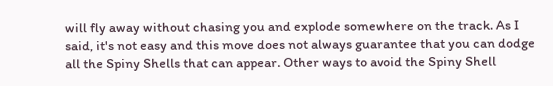will fly away without chasing you and explode somewhere on the track. As I said, it's not easy and this move does not always guarantee that you can dodge all the Spiny Shells that can appear. Other ways to avoid the Spiny Shell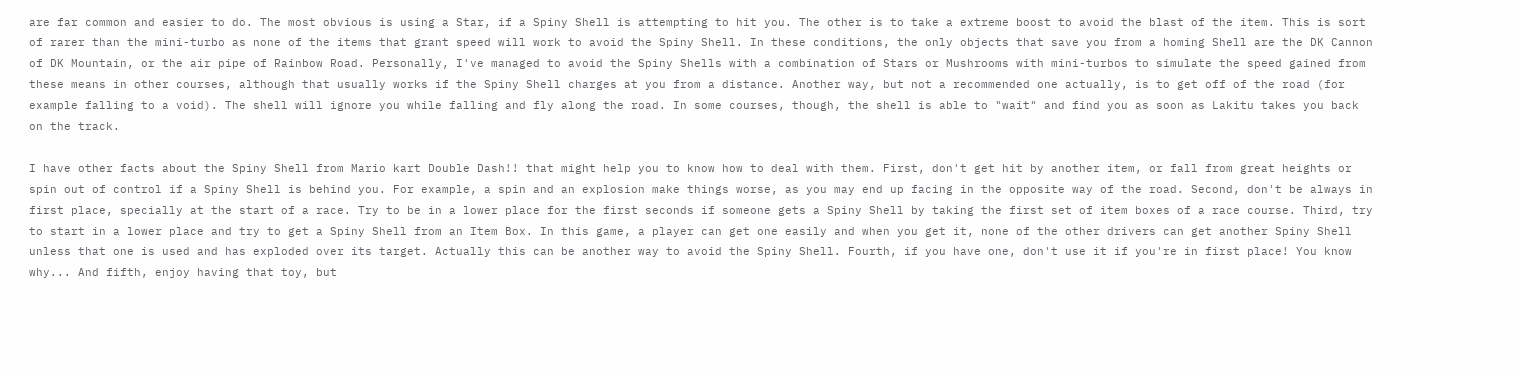are far common and easier to do. The most obvious is using a Star, if a Spiny Shell is attempting to hit you. The other is to take a extreme boost to avoid the blast of the item. This is sort of rarer than the mini-turbo as none of the items that grant speed will work to avoid the Spiny Shell. In these conditions, the only objects that save you from a homing Shell are the DK Cannon of DK Mountain, or the air pipe of Rainbow Road. Personally, I've managed to avoid the Spiny Shells with a combination of Stars or Mushrooms with mini-turbos to simulate the speed gained from these means in other courses, although that usually works if the Spiny Shell charges at you from a distance. Another way, but not a recommended one actually, is to get off of the road (for example falling to a void). The shell will ignore you while falling and fly along the road. In some courses, though, the shell is able to "wait" and find you as soon as Lakitu takes you back on the track.

I have other facts about the Spiny Shell from Mario kart Double Dash!! that might help you to know how to deal with them. First, don't get hit by another item, or fall from great heights or spin out of control if a Spiny Shell is behind you. For example, a spin and an explosion make things worse, as you may end up facing in the opposite way of the road. Second, don't be always in first place, specially at the start of a race. Try to be in a lower place for the first seconds if someone gets a Spiny Shell by taking the first set of item boxes of a race course. Third, try to start in a lower place and try to get a Spiny Shell from an Item Box. In this game, a player can get one easily and when you get it, none of the other drivers can get another Spiny Shell unless that one is used and has exploded over its target. Actually this can be another way to avoid the Spiny Shell. Fourth, if you have one, don't use it if you're in first place! You know why... And fifth, enjoy having that toy, but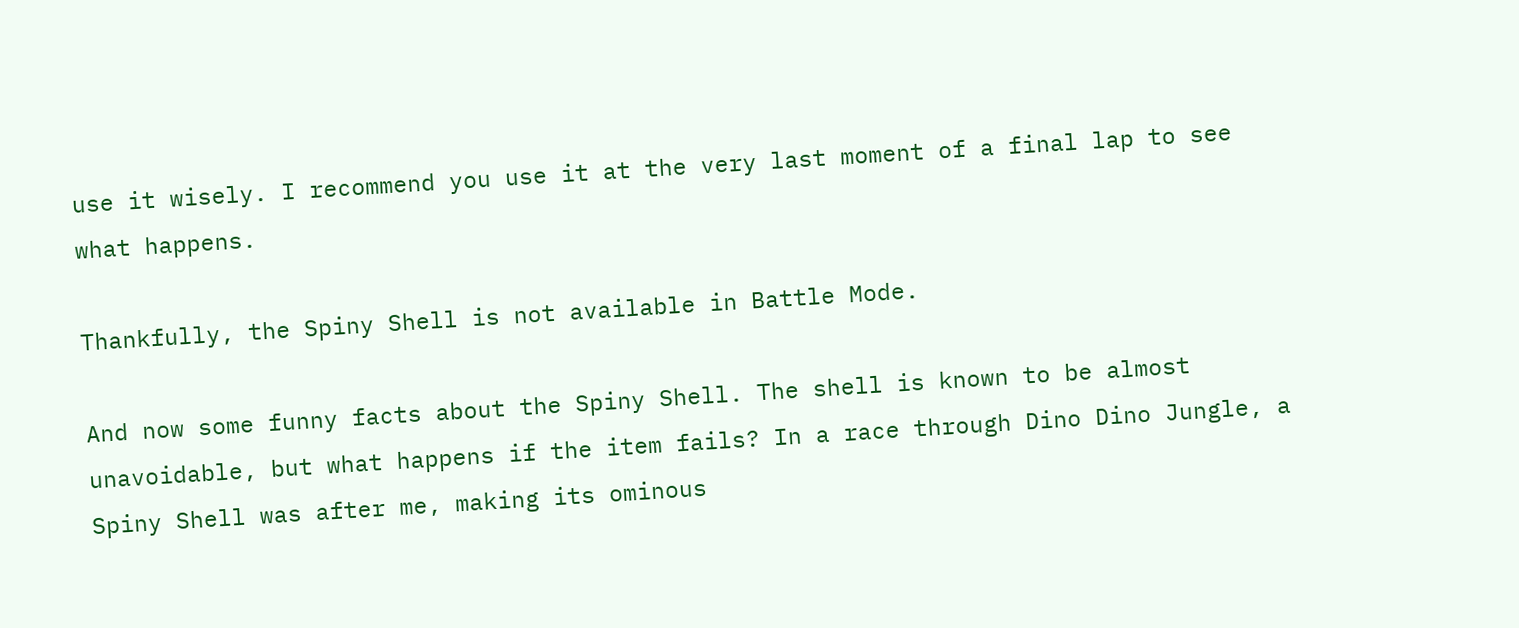use it wisely. I recommend you use it at the very last moment of a final lap to see what happens.

Thankfully, the Spiny Shell is not available in Battle Mode.

And now some funny facts about the Spiny Shell. The shell is known to be almost unavoidable, but what happens if the item fails? In a race through Dino Dino Jungle, a Spiny Shell was after me, making its ominous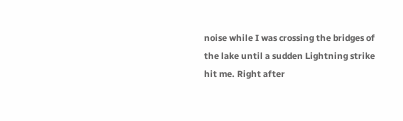noise while I was crossing the bridges of the lake until a sudden Lightning strike hit me. Right after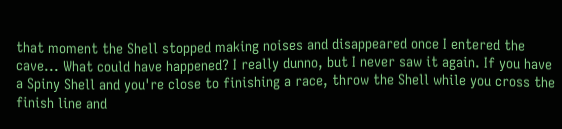that moment the Shell stopped making noises and disappeared once I entered the cave... What could have happened? I really dunno, but I never saw it again. If you have a Spiny Shell and you're close to finishing a race, throw the Shell while you cross the finish line and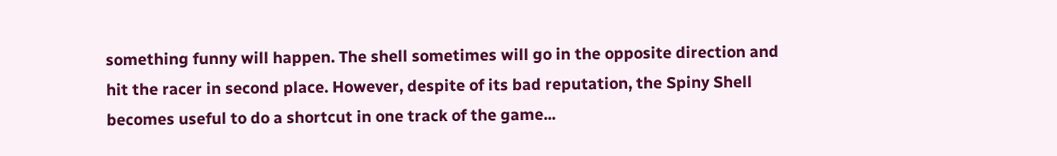something funny will happen. The shell sometimes will go in the opposite direction and hit the racer in second place. However, despite of its bad reputation, the Spiny Shell becomes useful to do a shortcut in one track of the game...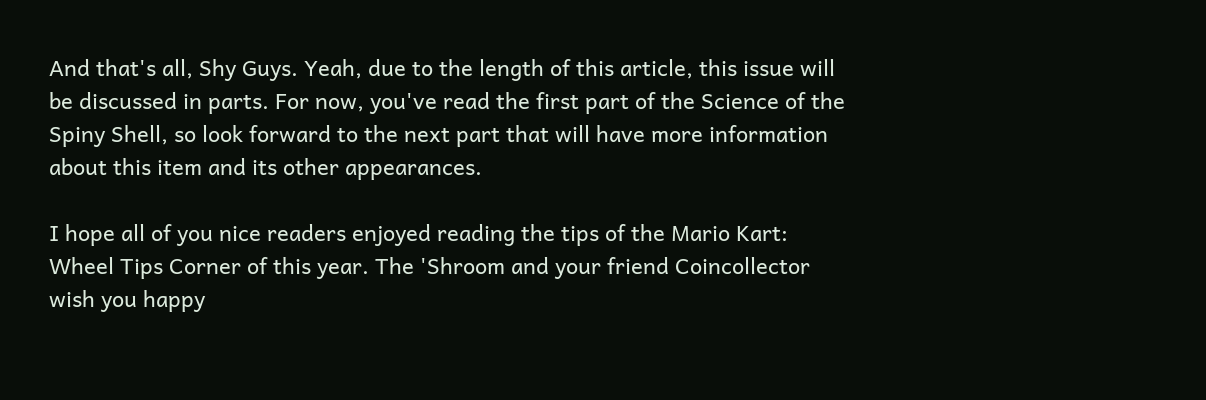And that's all, Shy Guys. Yeah, due to the length of this article, this issue will be discussed in parts. For now, you've read the first part of the Science of the Spiny Shell, so look forward to the next part that will have more information about this item and its other appearances.

I hope all of you nice readers enjoyed reading the tips of the Mario Kart: Wheel Tips Corner of this year. The 'Shroom and your friend Coincollector wish you happy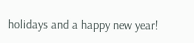holidays and a happy new year!